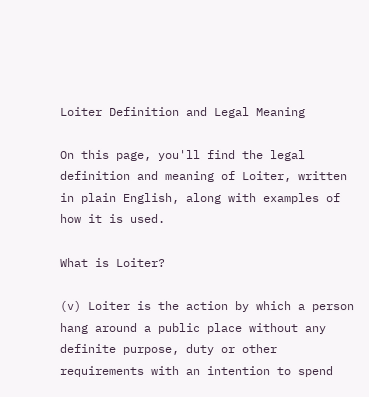Loiter Definition and Legal Meaning

On this page, you'll find the legal definition and meaning of Loiter, written in plain English, along with examples of how it is used.

What is Loiter?

(v) Loiter is the action by which a person hang around a public place without any definite purpose, duty or other requirements with an intention to spend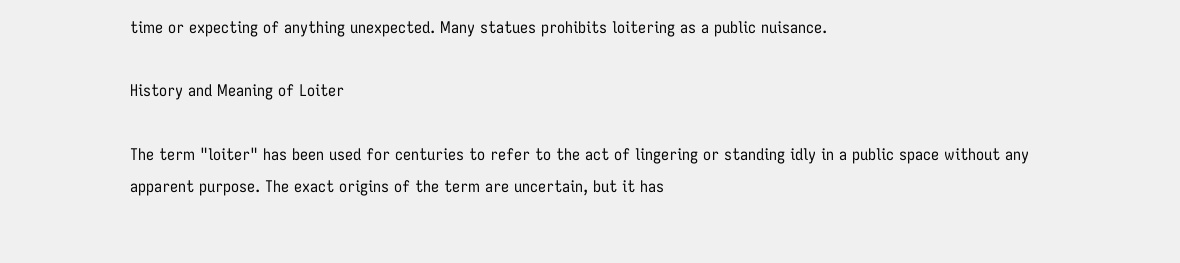time or expecting of anything unexpected. Many statues prohibits loitering as a public nuisance.

History and Meaning of Loiter

The term "loiter" has been used for centuries to refer to the act of lingering or standing idly in a public space without any apparent purpose. The exact origins of the term are uncertain, but it has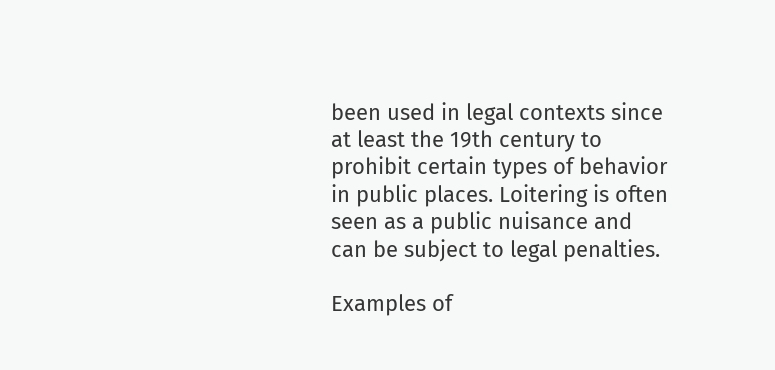been used in legal contexts since at least the 19th century to prohibit certain types of behavior in public places. Loitering is often seen as a public nuisance and can be subject to legal penalties.

Examples of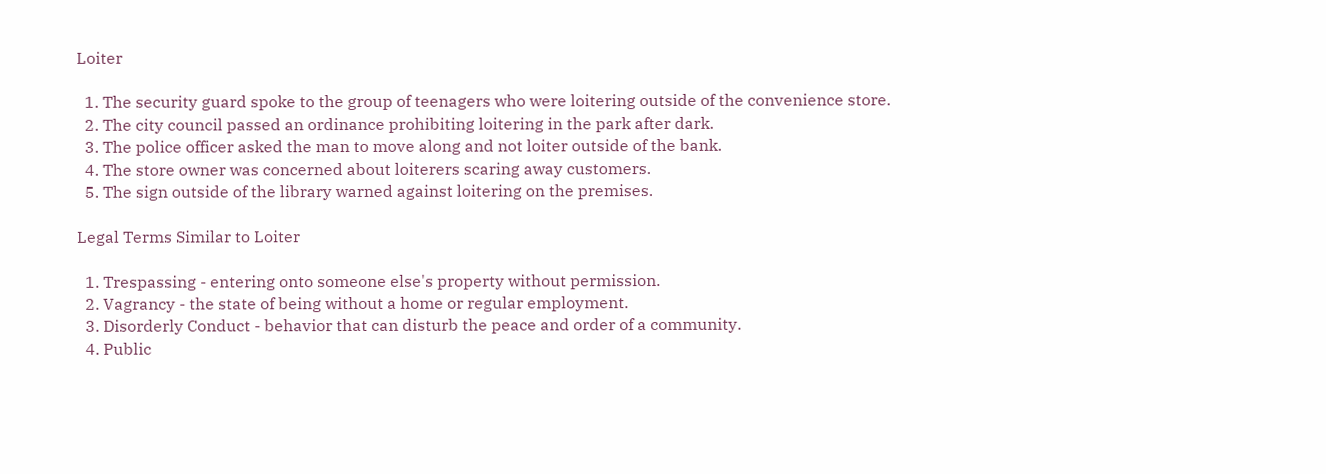Loiter

  1. The security guard spoke to the group of teenagers who were loitering outside of the convenience store.
  2. The city council passed an ordinance prohibiting loitering in the park after dark.
  3. The police officer asked the man to move along and not loiter outside of the bank.
  4. The store owner was concerned about loiterers scaring away customers.
  5. The sign outside of the library warned against loitering on the premises.

Legal Terms Similar to Loiter

  1. Trespassing - entering onto someone else's property without permission.
  2. Vagrancy - the state of being without a home or regular employment.
  3. Disorderly Conduct - behavior that can disturb the peace and order of a community.
  4. Public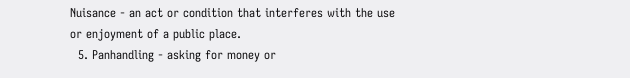Nuisance - an act or condition that interferes with the use or enjoyment of a public place.
  5. Panhandling - asking for money or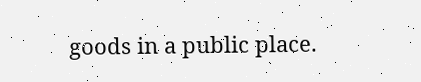goods in a public place.